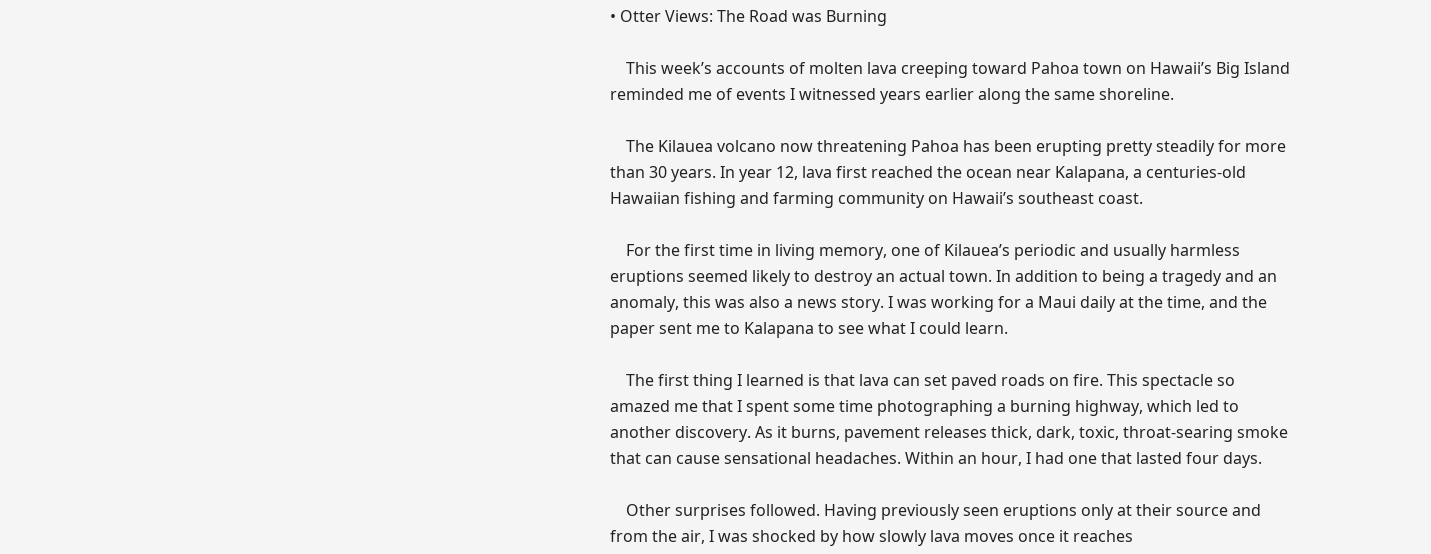• Otter Views: The Road was Burning

    This week’s accounts of molten lava creeping toward Pahoa town on Hawaii’s Big Island reminded me of events I witnessed years earlier along the same shoreline.

    The Kilauea volcano now threatening Pahoa has been erupting pretty steadily for more than 30 years. In year 12, lava first reached the ocean near Kalapana, a centuries-old Hawaiian fishing and farming community on Hawaii’s southeast coast.

    For the first time in living memory, one of Kilauea’s periodic and usually harmless eruptions seemed likely to destroy an actual town. In addition to being a tragedy and an anomaly, this was also a news story. I was working for a Maui daily at the time, and the paper sent me to Kalapana to see what I could learn.

    The first thing I learned is that lava can set paved roads on fire. This spectacle so amazed me that I spent some time photographing a burning highway, which led to another discovery. As it burns, pavement releases thick, dark, toxic, throat-searing smoke that can cause sensational headaches. Within an hour, I had one that lasted four days.

    Other surprises followed. Having previously seen eruptions only at their source and from the air, I was shocked by how slowly lava moves once it reaches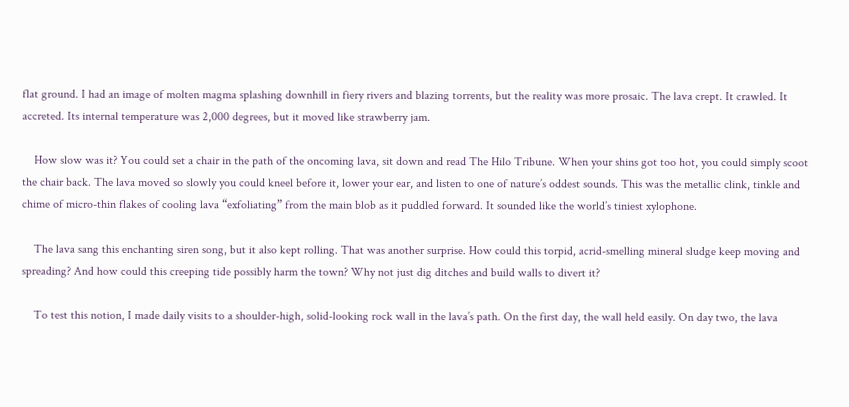flat ground. I had an image of molten magma splashing downhill in fiery rivers and blazing torrents, but the reality was more prosaic. The lava crept. It crawled. It accreted. Its internal temperature was 2,000 degrees, but it moved like strawberry jam.

    How slow was it? You could set a chair in the path of the oncoming lava, sit down and read The Hilo Tribune. When your shins got too hot, you could simply scoot the chair back. The lava moved so slowly you could kneel before it, lower your ear, and listen to one of nature’s oddest sounds. This was the metallic clink, tinkle and chime of micro-thin flakes of cooling lava “exfoliating” from the main blob as it puddled forward. It sounded like the world’s tiniest xylophone.

    The lava sang this enchanting siren song, but it also kept rolling. That was another surprise. How could this torpid, acrid-smelling mineral sludge keep moving and spreading? And how could this creeping tide possibly harm the town? Why not just dig ditches and build walls to divert it?

    To test this notion, I made daily visits to a shoulder-high, solid-looking rock wall in the lava’s path. On the first day, the wall held easily. On day two, the lava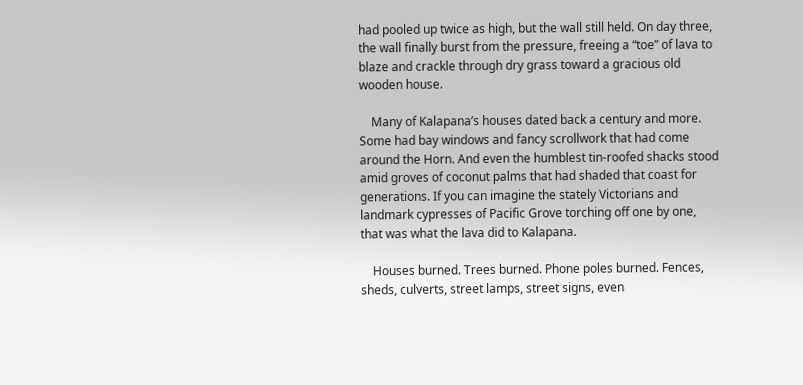had pooled up twice as high, but the wall still held. On day three, the wall finally burst from the pressure, freeing a “toe” of lava to blaze and crackle through dry grass toward a gracious old wooden house.

    Many of Kalapana’s houses dated back a century and more. Some had bay windows and fancy scrollwork that had come around the Horn. And even the humblest tin-roofed shacks stood amid groves of coconut palms that had shaded that coast for generations. If you can imagine the stately Victorians and landmark cypresses of Pacific Grove torching off one by one, that was what the lava did to Kalapana.

    Houses burned. Trees burned. Phone poles burned. Fences, sheds, culverts, street lamps, street signs, even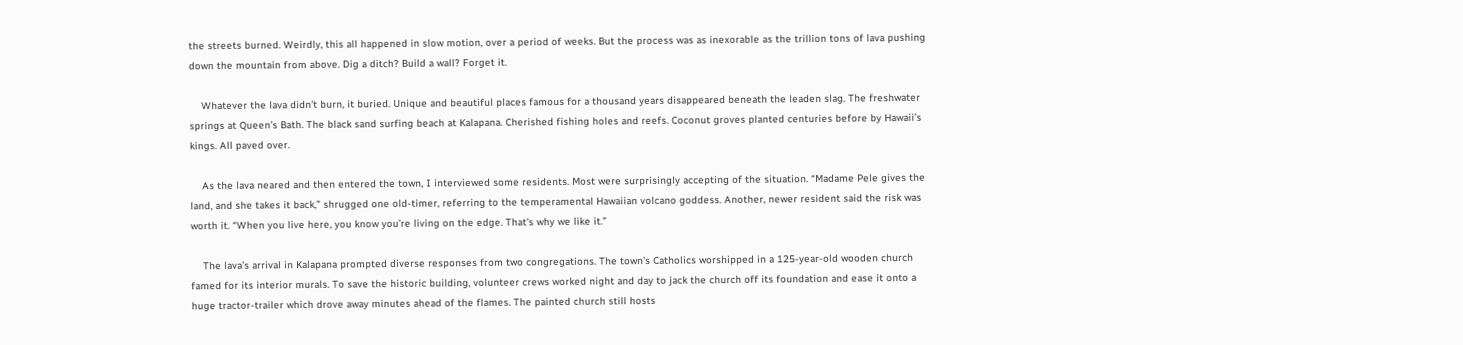the streets burned. Weirdly, this all happened in slow motion, over a period of weeks. But the process was as inexorable as the trillion tons of lava pushing down the mountain from above. Dig a ditch? Build a wall? Forget it.

    Whatever the lava didn’t burn, it buried. Unique and beautiful places famous for a thousand years disappeared beneath the leaden slag. The freshwater springs at Queen’s Bath. The black sand surfing beach at Kalapana. Cherished fishing holes and reefs. Coconut groves planted centuries before by Hawaii’s kings. All paved over.

    As the lava neared and then entered the town, I interviewed some residents. Most were surprisingly accepting of the situation. “Madame Pele gives the land, and she takes it back,” shrugged one old-timer, referring to the temperamental Hawaiian volcano goddess. Another, newer resident said the risk was worth it. “When you live here, you know you’re living on the edge. That’s why we like it.”

    The lava’s arrival in Kalapana prompted diverse responses from two congregations. The town’s Catholics worshipped in a 125-year-old wooden church famed for its interior murals. To save the historic building, volunteer crews worked night and day to jack the church off its foundation and ease it onto a huge tractor-trailer which drove away minutes ahead of the flames. The painted church still hosts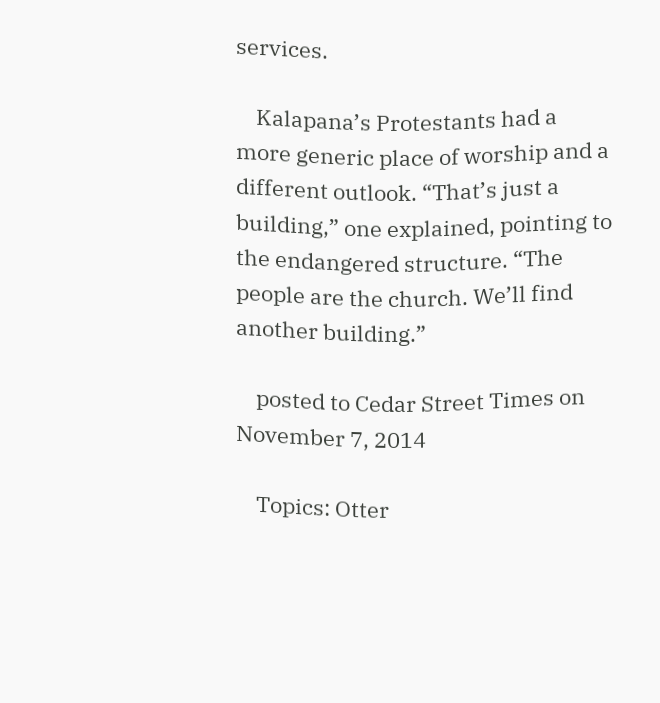services.

    Kalapana’s Protestants had a more generic place of worship and a different outlook. “That’s just a building,” one explained, pointing to the endangered structure. “The people are the church. We’ll find another building.”

    posted to Cedar Street Times on November 7, 2014

    Topics: Otter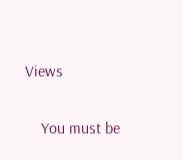Views


    You must be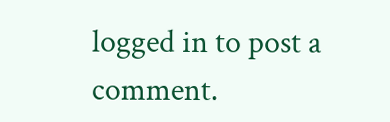logged in to post a comment.